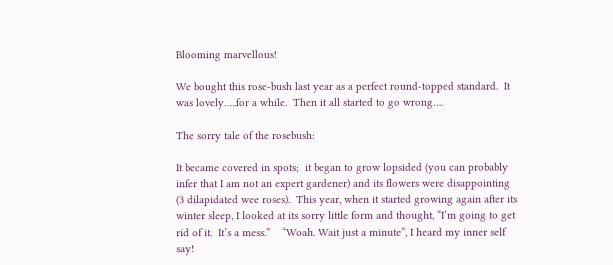Blooming marvellous!

We bought this rose-bush last year as a perfect round-topped standard.  It was lovely…..for a while.  Then it all started to go wrong….

The sorry tale of the rosebush:

It became covered in spots;  it began to grow lopsided (you can probably infer that I am not an expert gardener) and its flowers were disappointing (3 dilapidated wee roses).  This year, when it started growing again after its winter sleep, I looked at its sorry little form and thought, “I’m going to get rid of it.  It’s a mess.”    “Woah. Wait just a minute”, I heard my inner self say!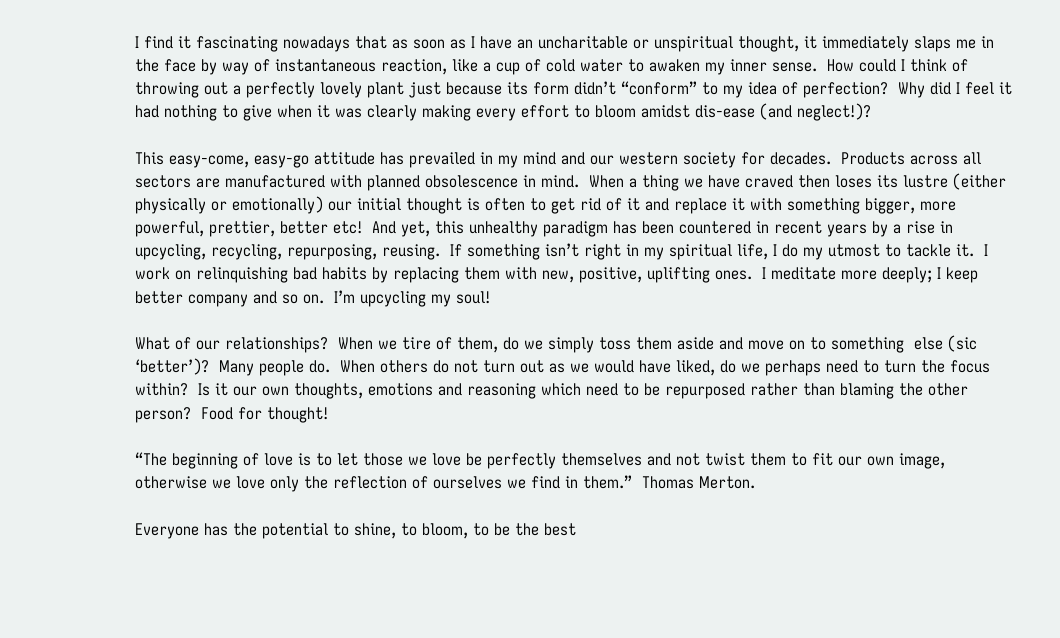I find it fascinating nowadays that as soon as I have an uncharitable or unspiritual thought, it immediately slaps me in the face by way of instantaneous reaction, like a cup of cold water to awaken my inner sense.  How could I think of throwing out a perfectly lovely plant just because its form didn’t “conform” to my idea of perfection?  Why did I feel it had nothing to give when it was clearly making every effort to bloom amidst dis-ease (and neglect!)?

This easy-come, easy-go attitude has prevailed in my mind and our western society for decades.  Products across all sectors are manufactured with planned obsolescence in mind.  When a thing we have craved then loses its lustre (either physically or emotionally) our initial thought is often to get rid of it and replace it with something bigger, more powerful, prettier, better etc!  And yet, this unhealthy paradigm has been countered in recent years by a rise in upcycling, recycling, repurposing, reusing.  If something isn’t right in my spiritual life, I do my utmost to tackle it.  I work on relinquishing bad habits by replacing them with new, positive, uplifting ones.  I meditate more deeply; I keep better company and so on.  I’m upcycling my soul!

What of our relationships?  When we tire of them, do we simply toss them aside and move on to something  else (sic ‘better’)?  Many people do.  When others do not turn out as we would have liked, do we perhaps need to turn the focus within?  Is it our own thoughts, emotions and reasoning which need to be repurposed rather than blaming the other person?  Food for thought!

“The beginning of love is to let those we love be perfectly themselves and not twist them to fit our own image, otherwise we love only the reflection of ourselves we find in them.”  Thomas Merton.

Everyone has the potential to shine, to bloom, to be the best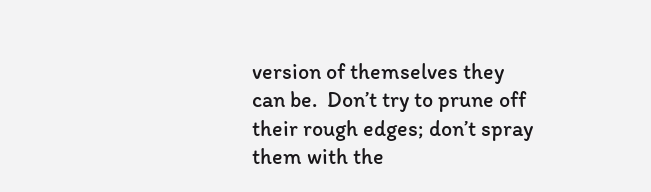version of themselves they can be.  Don’t try to prune off their rough edges; don’t spray them with the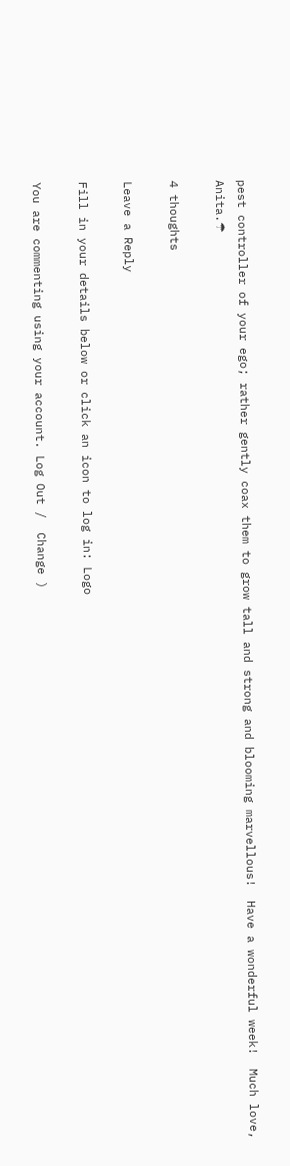pest controller of your ego; rather gently coax them to grow tall and strong and blooming marvellous!  Have a wonderful week!  Much love, Anita.☂

4 thoughts

Leave a Reply

Fill in your details below or click an icon to log in: Logo

You are commenting using your account. Log Out /  Change )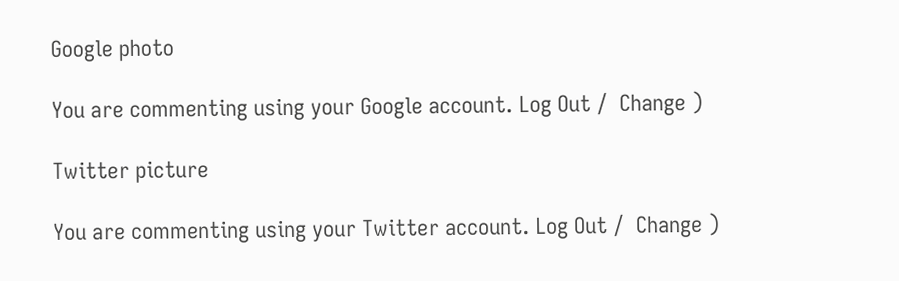Google photo

You are commenting using your Google account. Log Out /  Change )

Twitter picture

You are commenting using your Twitter account. Log Out /  Change )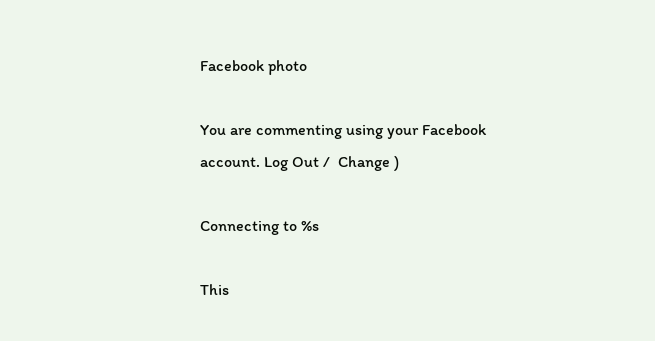Facebook photo

You are commenting using your Facebook account. Log Out /  Change )

Connecting to %s

This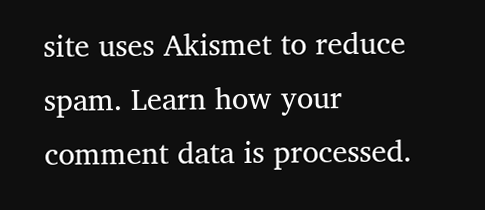site uses Akismet to reduce spam. Learn how your comment data is processed.